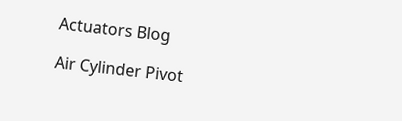Actuators Blog

Air Cylinder Pivot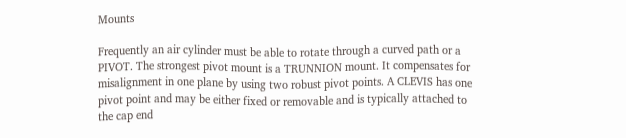Mounts

Frequently an air cylinder must be able to rotate through a curved path or a PIVOT. The strongest pivot mount is a TRUNNION mount. It compensates for misalignment in one plane by using two robust pivot points. A CLEVIS has one pivot point and may be either fixed or removable and is typically attached to the cap end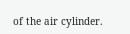of the air cylinder.